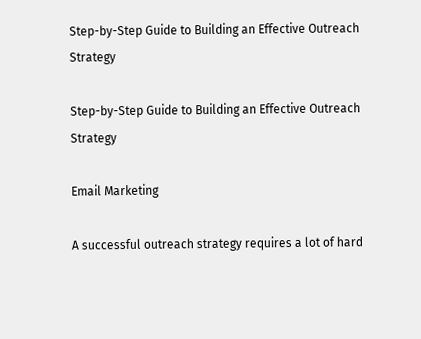Step-by-Step Guide to Building an Effective Outreach Strategy

Step-by-Step Guide to Building an Effective Outreach Strategy

Email Marketing

A successful outreach strategy requires a lot of hard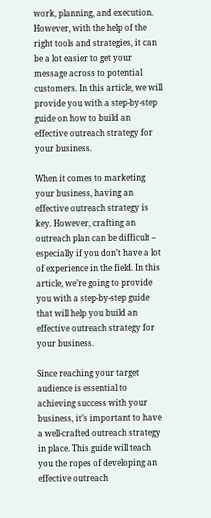work, planning, and execution. However, with the help of the right tools and strategies, it can be a lot easier to get your message across to potential customers. In this article, we will provide you with a step-by-step guide on how to build an effective outreach strategy for your business.

When it comes to marketing your business, having an effective outreach strategy is key. However, crafting an outreach plan can be difficult – especially if you don’t have a lot of experience in the field. In this article, we’re going to provide you with a step-by-step guide that will help you build an effective outreach strategy for your business.

Since reaching your target audience is essential to achieving success with your business, it’s important to have a well-crafted outreach strategy in place. This guide will teach you the ropes of developing an effective outreach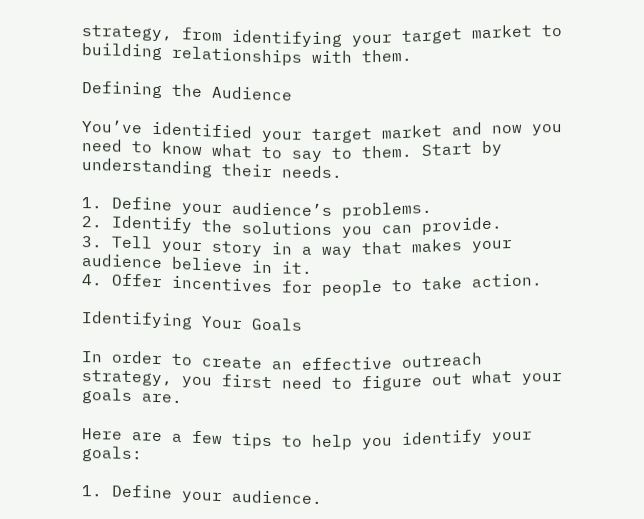strategy, from identifying your target market to building relationships with them.

Defining the Audience

You’ve identified your target market and now you need to know what to say to them. Start by understanding their needs.

1. Define your audience’s problems.
2. Identify the solutions you can provide.
3. Tell your story in a way that makes your audience believe in it.
4. Offer incentives for people to take action.

Identifying Your Goals

In order to create an effective outreach strategy, you first need to figure out what your goals are.

Here are a few tips to help you identify your goals:

1. Define your audience.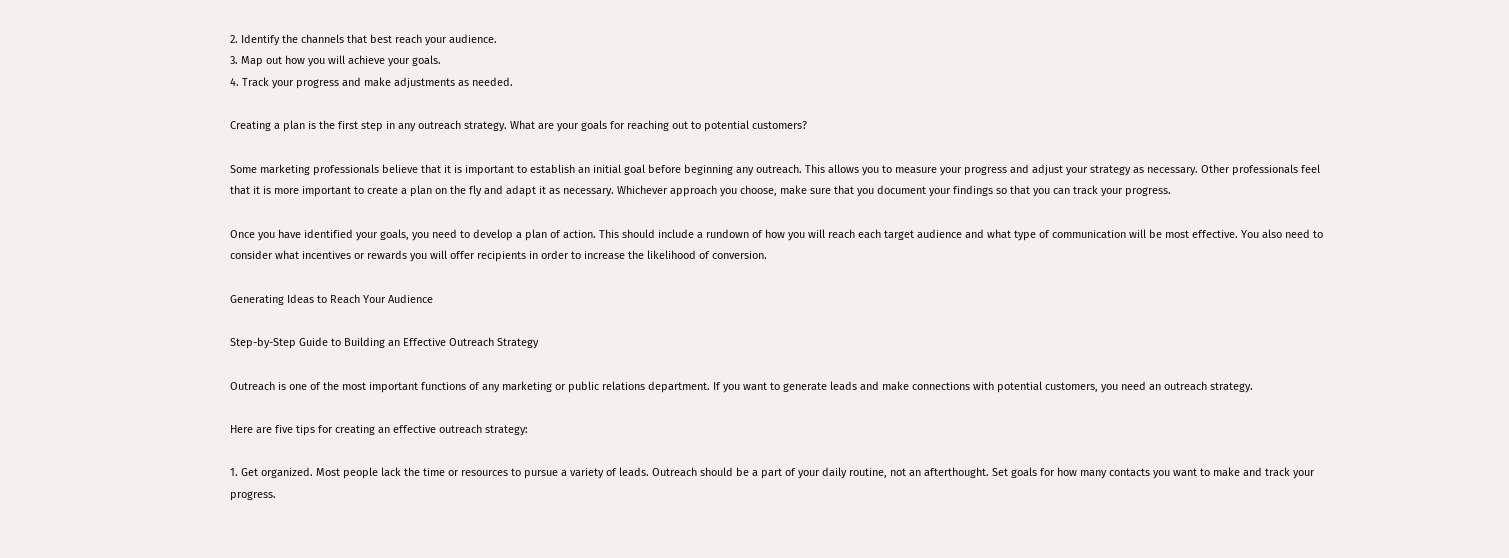2. Identify the channels that best reach your audience.
3. Map out how you will achieve your goals.
4. Track your progress and make adjustments as needed.

Creating a plan is the first step in any outreach strategy. What are your goals for reaching out to potential customers?

Some marketing professionals believe that it is important to establish an initial goal before beginning any outreach. This allows you to measure your progress and adjust your strategy as necessary. Other professionals feel that it is more important to create a plan on the fly and adapt it as necessary. Whichever approach you choose, make sure that you document your findings so that you can track your progress.

Once you have identified your goals, you need to develop a plan of action. This should include a rundown of how you will reach each target audience and what type of communication will be most effective. You also need to consider what incentives or rewards you will offer recipients in order to increase the likelihood of conversion.

Generating Ideas to Reach Your Audience

Step-by-Step Guide to Building an Effective Outreach Strategy

Outreach is one of the most important functions of any marketing or public relations department. If you want to generate leads and make connections with potential customers, you need an outreach strategy.

Here are five tips for creating an effective outreach strategy:

1. Get organized. Most people lack the time or resources to pursue a variety of leads. Outreach should be a part of your daily routine, not an afterthought. Set goals for how many contacts you want to make and track your progress.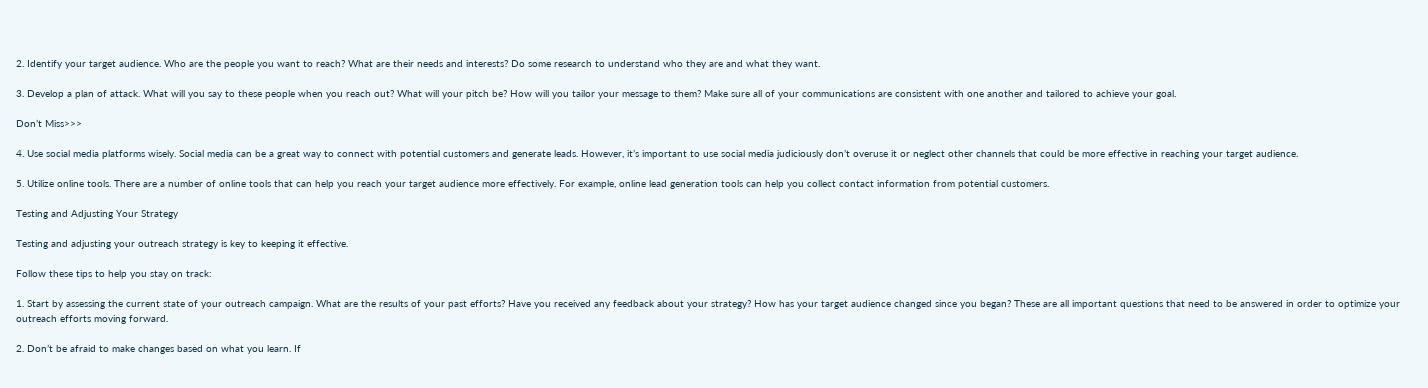2. Identify your target audience. Who are the people you want to reach? What are their needs and interests? Do some research to understand who they are and what they want.

3. Develop a plan of attack. What will you say to these people when you reach out? What will your pitch be? How will you tailor your message to them? Make sure all of your communications are consistent with one another and tailored to achieve your goal.

Don’t Miss>>>

4. Use social media platforms wisely. Social media can be a great way to connect with potential customers and generate leads. However, it’s important to use social media judiciously don’t overuse it or neglect other channels that could be more effective in reaching your target audience.

5. Utilize online tools. There are a number of online tools that can help you reach your target audience more effectively. For example, online lead generation tools can help you collect contact information from potential customers.

Testing and Adjusting Your Strategy

Testing and adjusting your outreach strategy is key to keeping it effective.

Follow these tips to help you stay on track:

1. Start by assessing the current state of your outreach campaign. What are the results of your past efforts? Have you received any feedback about your strategy? How has your target audience changed since you began? These are all important questions that need to be answered in order to optimize your outreach efforts moving forward.

2. Don’t be afraid to make changes based on what you learn. If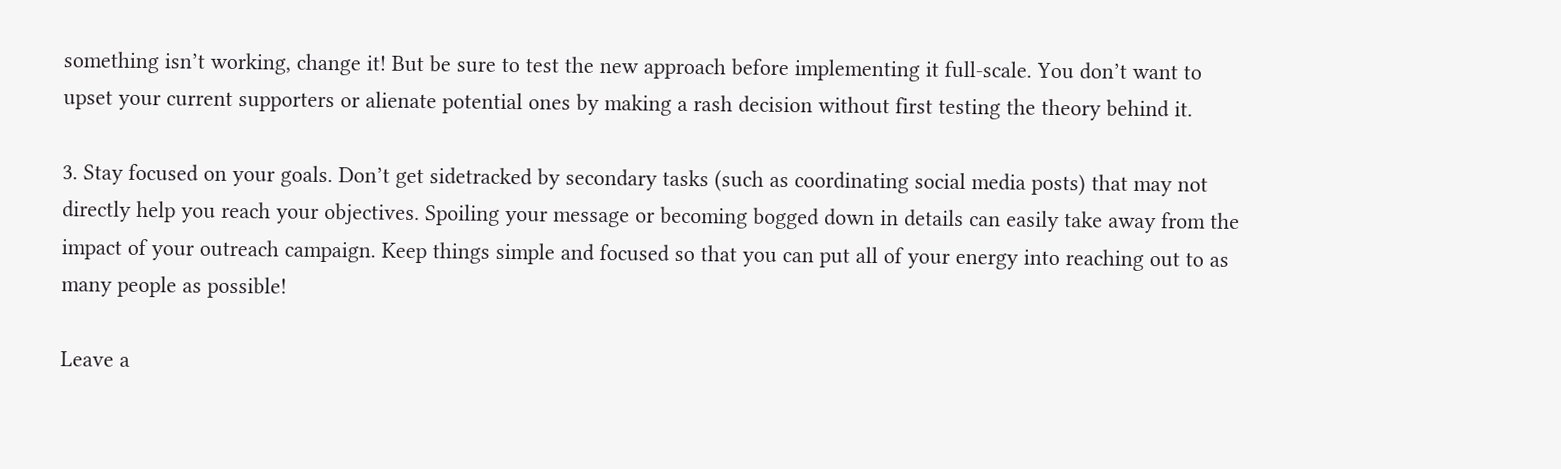something isn’t working, change it! But be sure to test the new approach before implementing it full-scale. You don’t want to upset your current supporters or alienate potential ones by making a rash decision without first testing the theory behind it.

3. Stay focused on your goals. Don’t get sidetracked by secondary tasks (such as coordinating social media posts) that may not directly help you reach your objectives. Spoiling your message or becoming bogged down in details can easily take away from the impact of your outreach campaign. Keep things simple and focused so that you can put all of your energy into reaching out to as many people as possible!

Leave a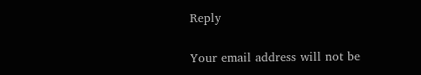Reply

Your email address will not be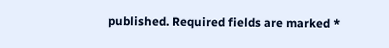published. Required fields are marked *